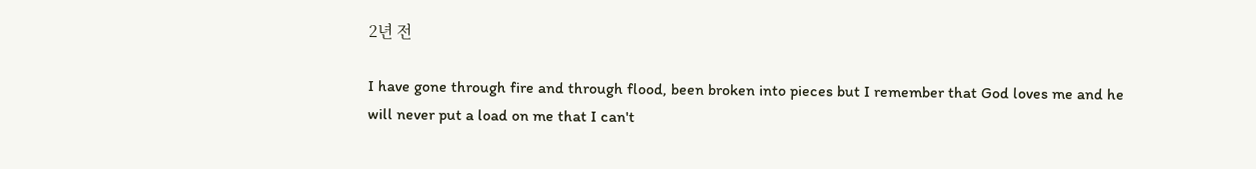2년 전

I have gone through fire and through flood, been broken into pieces but I remember that God loves me and he will never put a load on me that I can't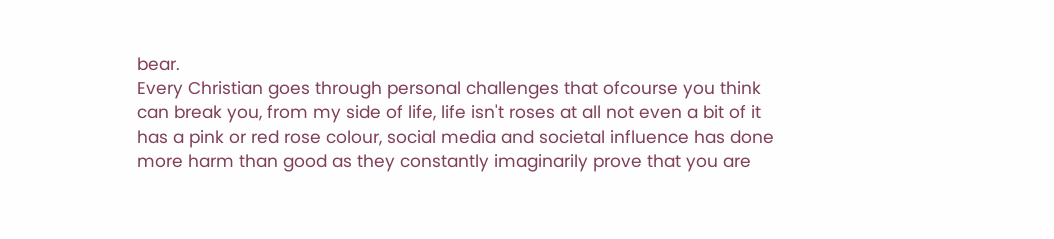bear.
Every Christian goes through personal challenges that ofcourse you think can break you, from my side of life, life isn't roses at all not even a bit of it has a pink or red rose colour, social media and societal influence has done more harm than good as they constantly imaginarily prove that you are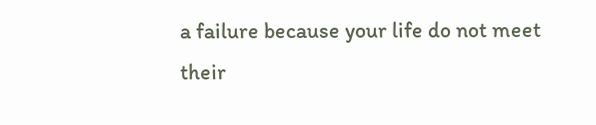a failure because your life do not meet their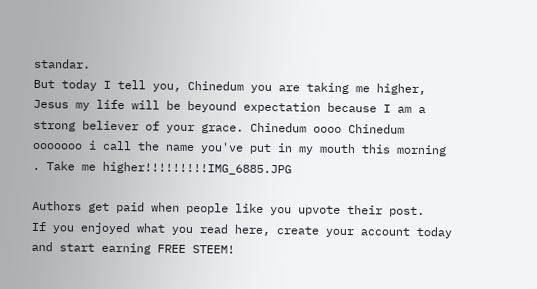standar.
But today I tell you, Chinedum you are taking me higher, Jesus my life will be beyound expectation because I am a strong believer of your grace. Chinedum oooo Chinedum ooooooo i call the name you've put in my mouth this morning . Take me higher!!!!!!!!!IMG_6885.JPG

Authors get paid when people like you upvote their post.
If you enjoyed what you read here, create your account today and start earning FREE STEEM!